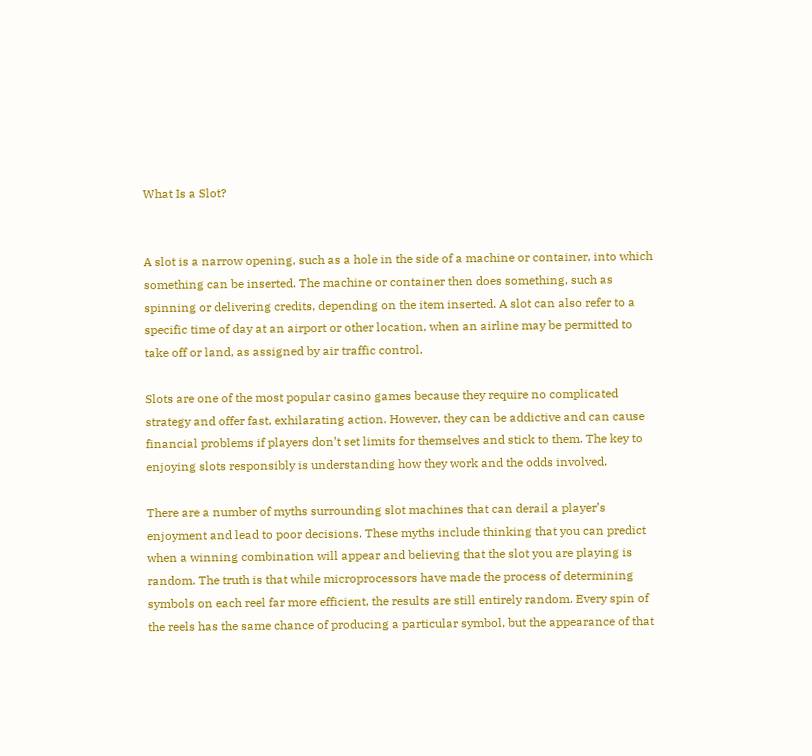What Is a Slot?


A slot is a narrow opening, such as a hole in the side of a machine or container, into which something can be inserted. The machine or container then does something, such as spinning or delivering credits, depending on the item inserted. A slot can also refer to a specific time of day at an airport or other location, when an airline may be permitted to take off or land, as assigned by air traffic control.

Slots are one of the most popular casino games because they require no complicated strategy and offer fast, exhilarating action. However, they can be addictive and can cause financial problems if players don’t set limits for themselves and stick to them. The key to enjoying slots responsibly is understanding how they work and the odds involved.

There are a number of myths surrounding slot machines that can derail a player’s enjoyment and lead to poor decisions. These myths include thinking that you can predict when a winning combination will appear and believing that the slot you are playing is random. The truth is that while microprocessors have made the process of determining symbols on each reel far more efficient, the results are still entirely random. Every spin of the reels has the same chance of producing a particular symbol, but the appearance of that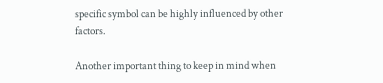specific symbol can be highly influenced by other factors.

Another important thing to keep in mind when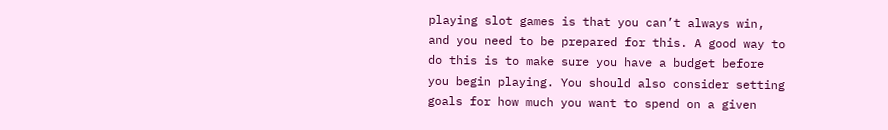playing slot games is that you can’t always win, and you need to be prepared for this. A good way to do this is to make sure you have a budget before you begin playing. You should also consider setting goals for how much you want to spend on a given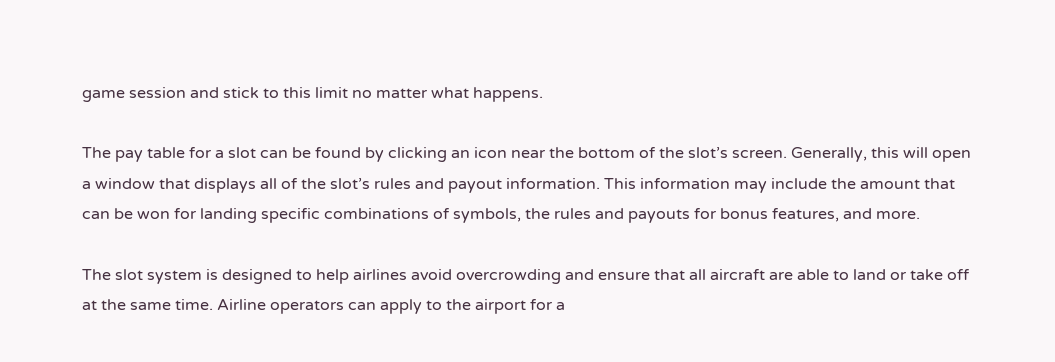game session and stick to this limit no matter what happens.

The pay table for a slot can be found by clicking an icon near the bottom of the slot’s screen. Generally, this will open a window that displays all of the slot’s rules and payout information. This information may include the amount that can be won for landing specific combinations of symbols, the rules and payouts for bonus features, and more.

The slot system is designed to help airlines avoid overcrowding and ensure that all aircraft are able to land or take off at the same time. Airline operators can apply to the airport for a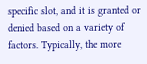specific slot, and it is granted or denied based on a variety of factors. Typically, the more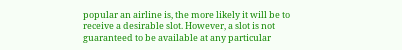popular an airline is, the more likely it will be to receive a desirable slot. However, a slot is not guaranteed to be available at any particular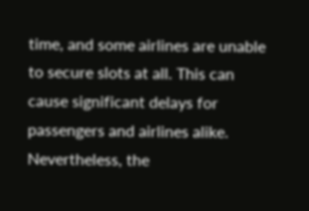time, and some airlines are unable to secure slots at all. This can cause significant delays for passengers and airlines alike. Nevertheless, the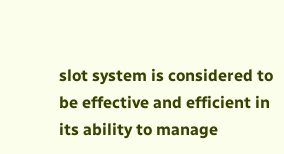slot system is considered to be effective and efficient in its ability to manage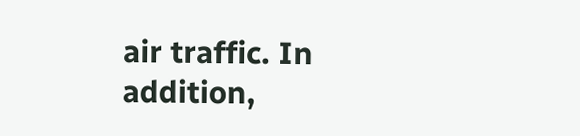air traffic. In addition,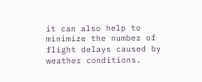it can also help to minimize the number of flight delays caused by weather conditions.